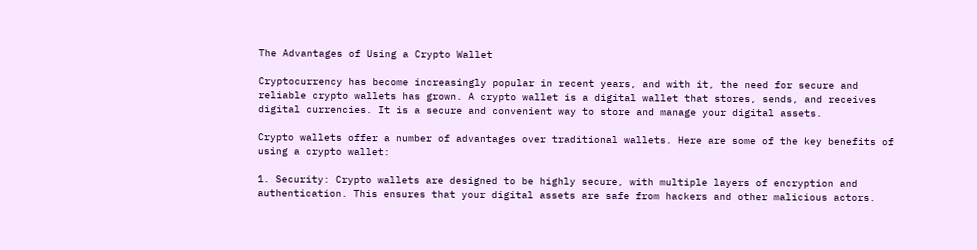The Advantages of Using a Crypto Wallet

Cryptocurrency has become increasingly popular in recent years, and with it, the need for secure and reliable crypto wallets has grown. A crypto wallet is a digital wallet that stores, sends, and receives digital currencies. It is a secure and convenient way to store and manage your digital assets.

Crypto wallets offer a number of advantages over traditional wallets. Here are some of the key benefits of using a crypto wallet:

1. Security: Crypto wallets are designed to be highly secure, with multiple layers of encryption and authentication. This ensures that your digital assets are safe from hackers and other malicious actors.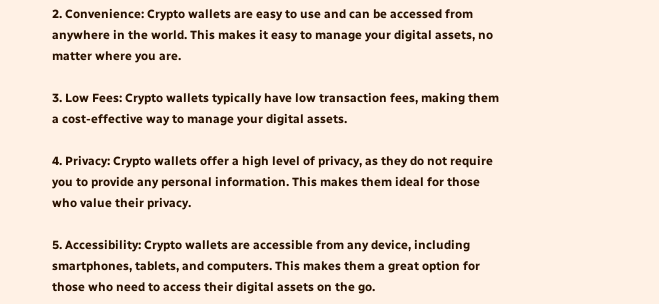2. Convenience: Crypto wallets are easy to use and can be accessed from anywhere in the world. This makes it easy to manage your digital assets, no matter where you are.

3. Low Fees: Crypto wallets typically have low transaction fees, making them a cost-effective way to manage your digital assets.

4. Privacy: Crypto wallets offer a high level of privacy, as they do not require you to provide any personal information. This makes them ideal for those who value their privacy.

5. Accessibility: Crypto wallets are accessible from any device, including smartphones, tablets, and computers. This makes them a great option for those who need to access their digital assets on the go.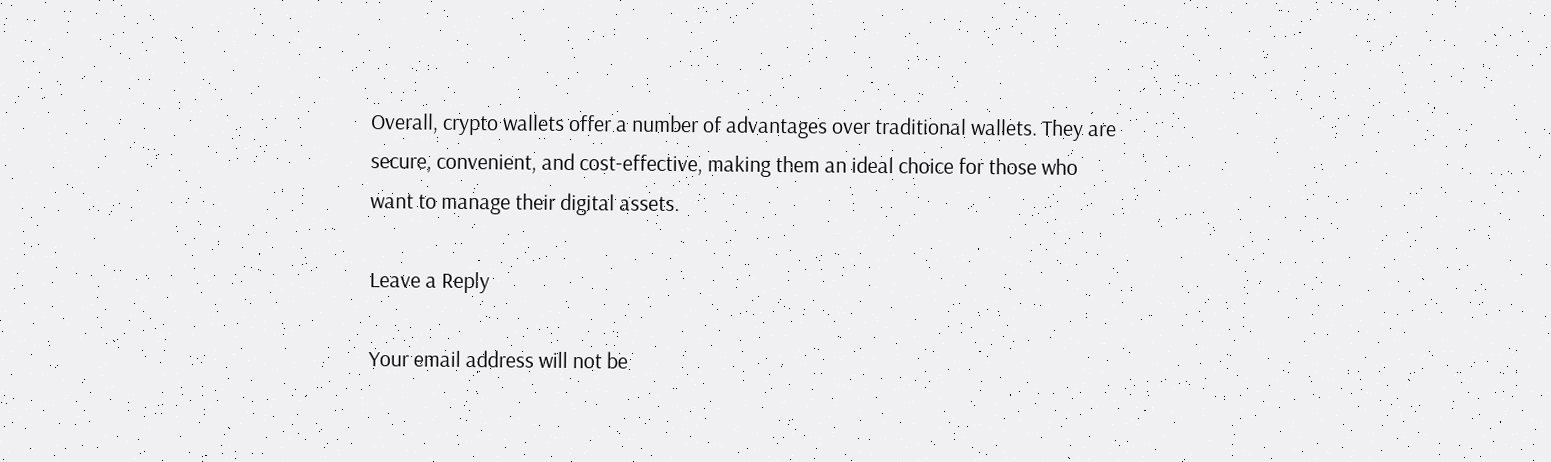Overall, crypto wallets offer a number of advantages over traditional wallets. They are secure, convenient, and cost-effective, making them an ideal choice for those who want to manage their digital assets.

Leave a Reply

Your email address will not be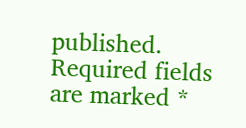published. Required fields are marked *